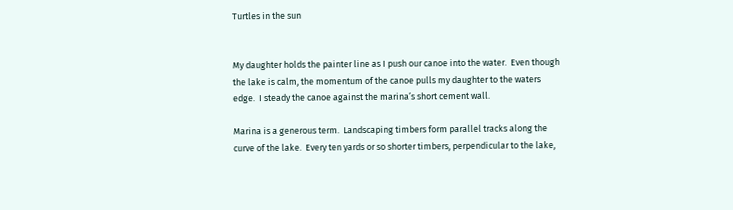Turtles in the sun


My daughter holds the painter line as I push our canoe into the water.  Even though the lake is calm, the momentum of the canoe pulls my daughter to the waters edge.  I steady the canoe against the marina’s short cement wall.

Marina is a generous term.  Landscaping timbers form parallel tracks along the curve of the lake.  Every ten yards or so shorter timbers, perpendicular to the lake,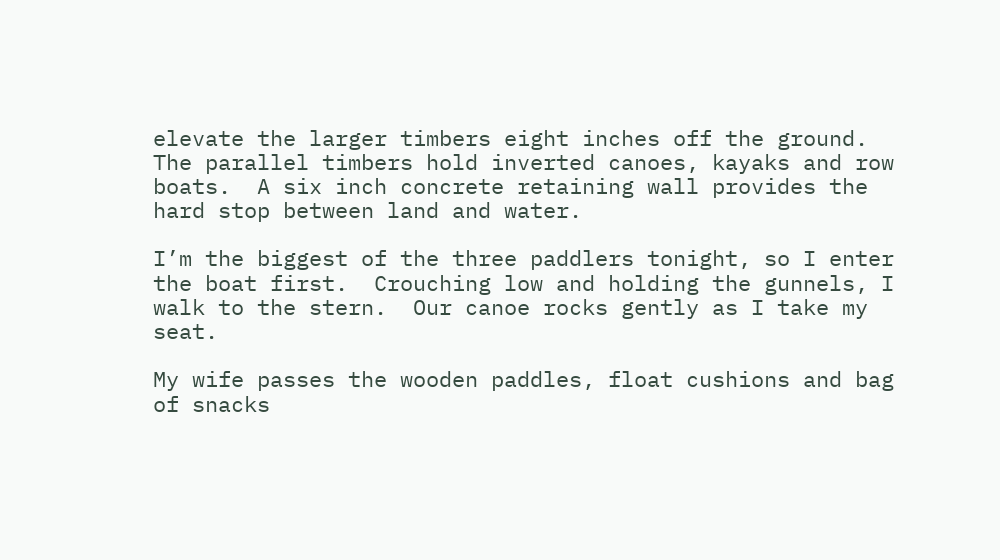elevate the larger timbers eight inches off the ground.  The parallel timbers hold inverted canoes, kayaks and row boats.  A six inch concrete retaining wall provides the hard stop between land and water.

I’m the biggest of the three paddlers tonight, so I enter the boat first.  Crouching low and holding the gunnels, I walk to the stern.  Our canoe rocks gently as I take my seat.

My wife passes the wooden paddles, float cushions and bag of snacks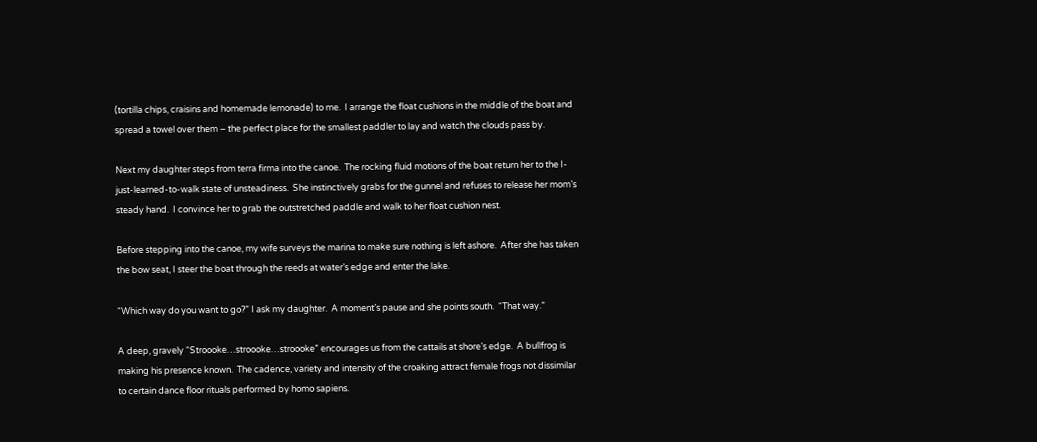(tortilla chips, craisins and homemade lemonade) to me.  I arrange the float cushions in the middle of the boat and spread a towel over them – the perfect place for the smallest paddler to lay and watch the clouds pass by.

Next my daughter steps from terra firma into the canoe.  The rocking fluid motions of the boat return her to the I-just-learned-to-walk state of unsteadiness.  She instinctively grabs for the gunnel and refuses to release her mom’s steady hand.  I convince her to grab the outstretched paddle and walk to her float cushion nest.

Before stepping into the canoe, my wife surveys the marina to make sure nothing is left ashore.  After she has taken the bow seat, I steer the boat through the reeds at water’s edge and enter the lake.

“Which way do you want to go?” I ask my daughter.  A moment’s pause and she points south.  “That way.”

A deep, gravely “Stroooke…stroooke…stroooke” encourages us from the cattails at shore’s edge.  A bullfrog is making his presence known.  The cadence, variety and intensity of the croaking attract female frogs not dissimilar to certain dance floor rituals performed by homo sapiens.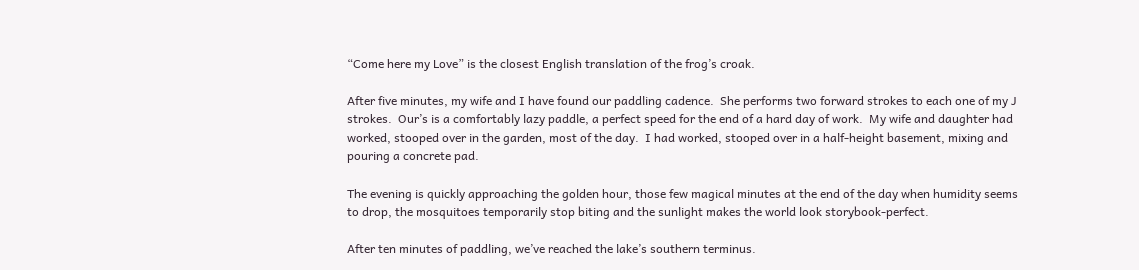“Come here my Love” is the closest English translation of the frog’s croak.

After five minutes, my wife and I have found our paddling cadence.  She performs two forward strokes to each one of my J strokes.  Our’s is a comfortably lazy paddle, a perfect speed for the end of a hard day of work.  My wife and daughter had worked, stooped over in the garden, most of the day.  I had worked, stooped over in a half-height basement, mixing and pouring a concrete pad.

The evening is quickly approaching the golden hour, those few magical minutes at the end of the day when humidity seems to drop, the mosquitoes temporarily stop biting and the sunlight makes the world look storybook-perfect.

After ten minutes of paddling, we’ve reached the lake’s southern terminus.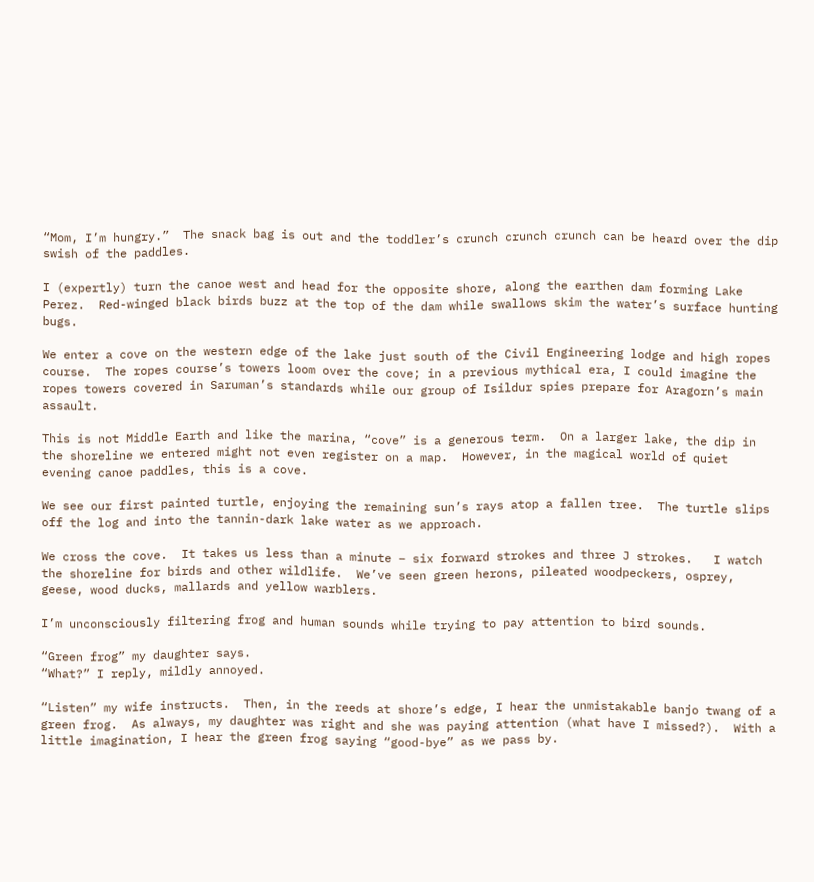“Mom, I’m hungry.”  The snack bag is out and the toddler’s crunch crunch crunch can be heard over the dip swish of the paddles.

I (expertly) turn the canoe west and head for the opposite shore, along the earthen dam forming Lake Perez.  Red-winged black birds buzz at the top of the dam while swallows skim the water’s surface hunting bugs.

We enter a cove on the western edge of the lake just south of the Civil Engineering lodge and high ropes course.  The ropes course’s towers loom over the cove; in a previous mythical era, I could imagine the ropes towers covered in Saruman’s standards while our group of Isildur spies prepare for Aragorn’s main assault.

This is not Middle Earth and like the marina, “cove” is a generous term.  On a larger lake, the dip in the shoreline we entered might not even register on a map.  However, in the magical world of quiet evening canoe paddles, this is a cove.

We see our first painted turtle, enjoying the remaining sun’s rays atop a fallen tree.  The turtle slips off the log and into the tannin-dark lake water as we approach.

We cross the cove.  It takes us less than a minute – six forward strokes and three J strokes.   I watch the shoreline for birds and other wildlife.  We’ve seen green herons, pileated woodpeckers, osprey, geese, wood ducks, mallards and yellow warblers.

I’m unconsciously filtering frog and human sounds while trying to pay attention to bird sounds.

“Green frog” my daughter says.
“What?” I reply, mildly annoyed.

“Listen” my wife instructs.  Then, in the reeds at shore’s edge, I hear the unmistakable banjo twang of a green frog.  As always, my daughter was right and she was paying attention (what have I missed?).  With a little imagination, I hear the green frog saying “good-bye” as we pass by.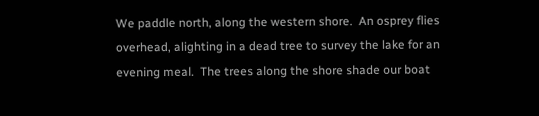We paddle north, along the western shore.  An osprey flies overhead, alighting in a dead tree to survey the lake for an evening meal.  The trees along the shore shade our boat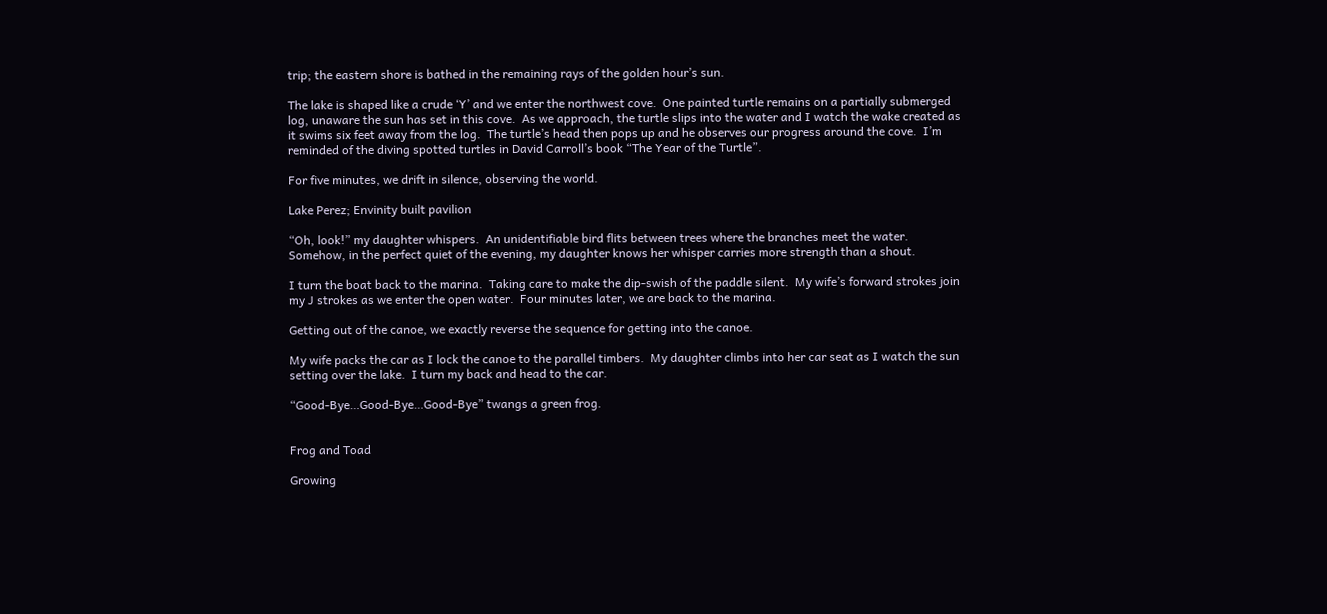trip; the eastern shore is bathed in the remaining rays of the golden hour’s sun.

The lake is shaped like a crude ‘Y’ and we enter the northwest cove.  One painted turtle remains on a partially submerged log, unaware the sun has set in this cove.  As we approach, the turtle slips into the water and I watch the wake created as it swims six feet away from the log.  The turtle’s head then pops up and he observes our progress around the cove.  I’m reminded of the diving spotted turtles in David Carroll’s book “The Year of the Turtle”.

For five minutes, we drift in silence, observing the world.

Lake Perez; Envinity built pavilion

“Oh, look!” my daughter whispers.  An unidentifiable bird flits between trees where the branches meet the water.  Somehow, in the perfect quiet of the evening, my daughter knows her whisper carries more strength than a shout.

I turn the boat back to the marina.  Taking care to make the dip-swish of the paddle silent.  My wife’s forward strokes join my J strokes as we enter the open water.  Four minutes later, we are back to the marina.

Getting out of the canoe, we exactly reverse the sequence for getting into the canoe.

My wife packs the car as I lock the canoe to the parallel timbers.  My daughter climbs into her car seat as I watch the sun setting over the lake.  I turn my back and head to the car.

“Good-Bye…Good-Bye…Good-Bye” twangs a green frog.


Frog and Toad

Growing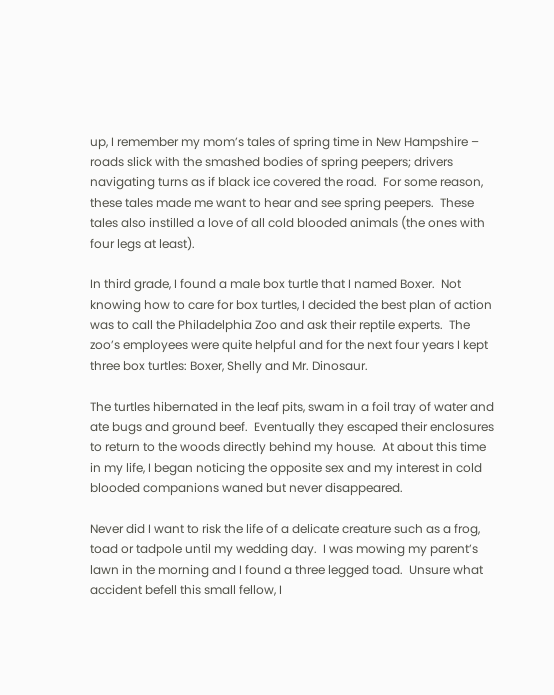up, I remember my mom’s tales of spring time in New Hampshire – roads slick with the smashed bodies of spring peepers; drivers navigating turns as if black ice covered the road.  For some reason, these tales made me want to hear and see spring peepers.  These tales also instilled a love of all cold blooded animals (the ones with four legs at least).

In third grade, I found a male box turtle that I named Boxer.  Not knowing how to care for box turtles, I decided the best plan of action was to call the Philadelphia Zoo and ask their reptile experts.  The zoo’s employees were quite helpful and for the next four years I kept three box turtles: Boxer, Shelly and Mr. Dinosaur.

The turtles hibernated in the leaf pits, swam in a foil tray of water and ate bugs and ground beef.  Eventually they escaped their enclosures to return to the woods directly behind my house.  At about this time in my life, I began noticing the opposite sex and my interest in cold blooded companions waned but never disappeared.

Never did I want to risk the life of a delicate creature such as a frog, toad or tadpole until my wedding day.  I was mowing my parent’s lawn in the morning and I found a three legged toad.  Unsure what accident befell this small fellow, I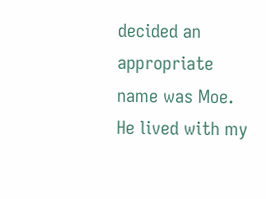decided an appropriate name was Moe.  He lived with my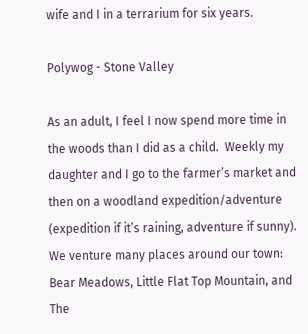wife and I in a terrarium for six years.

Polywog - Stone Valley

As an adult, I feel I now spend more time in the woods than I did as a child.  Weekly my daughter and I go to the farmer’s market and then on a woodland expedition/adventure (expedition if it’s raining, adventure if sunny).  We venture many places around our town: Bear Meadows, Little Flat Top Mountain, and The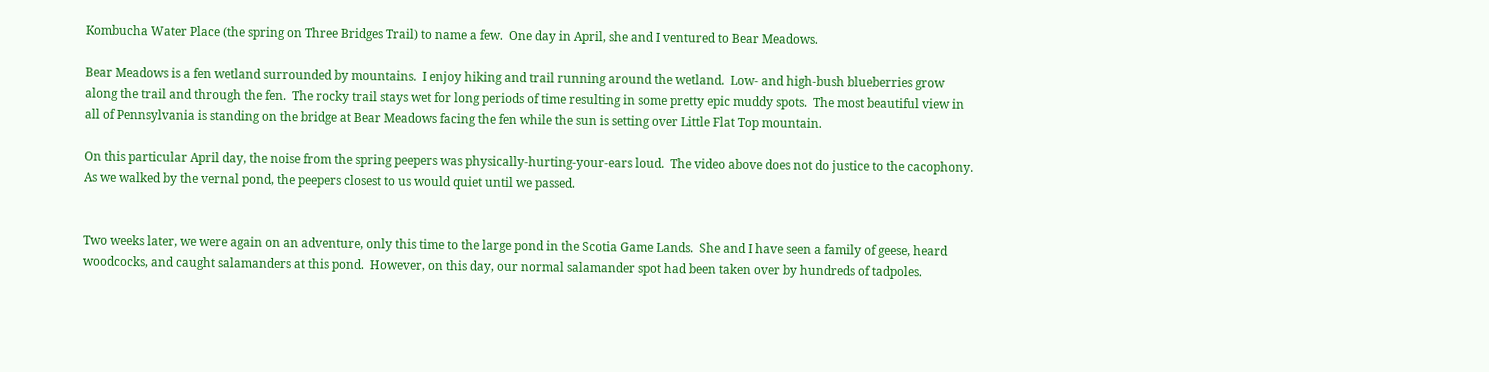Kombucha Water Place (the spring on Three Bridges Trail) to name a few.  One day in April, she and I ventured to Bear Meadows.

Bear Meadows is a fen wetland surrounded by mountains.  I enjoy hiking and trail running around the wetland.  Low- and high-bush blueberries grow along the trail and through the fen.  The rocky trail stays wet for long periods of time resulting in some pretty epic muddy spots.  The most beautiful view in all of Pennsylvania is standing on the bridge at Bear Meadows facing the fen while the sun is setting over Little Flat Top mountain.

On this particular April day, the noise from the spring peepers was physically-hurting-your-ears loud.  The video above does not do justice to the cacophony.  As we walked by the vernal pond, the peepers closest to us would quiet until we passed.


Two weeks later, we were again on an adventure, only this time to the large pond in the Scotia Game Lands.  She and I have seen a family of geese, heard woodcocks, and caught salamanders at this pond.  However, on this day, our normal salamander spot had been taken over by hundreds of tadpoles.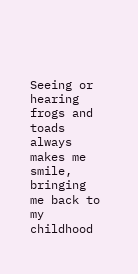Seeing or hearing frogs and toads always makes me smile, bringing me back to my childhood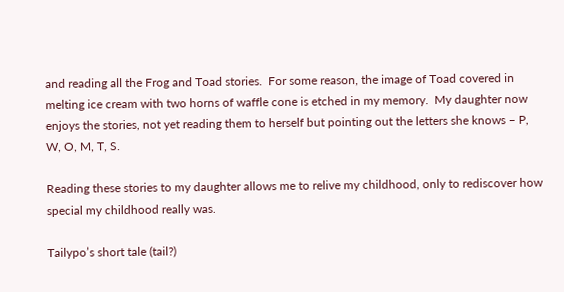and reading all the Frog and Toad stories.  For some reason, the image of Toad covered in melting ice cream with two horns of waffle cone is etched in my memory.  My daughter now enjoys the stories, not yet reading them to herself but pointing out the letters she knows – P, W, O, M, T, S.

Reading these stories to my daughter allows me to relive my childhood, only to rediscover how special my childhood really was.

Tailypo’s short tale (tail?)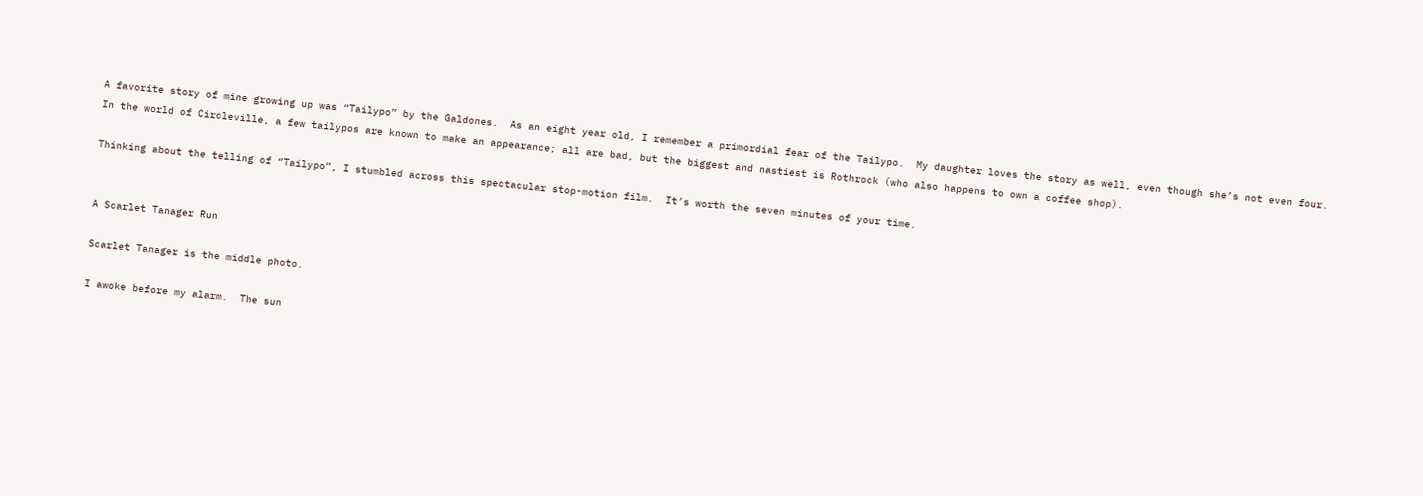A favorite story of mine growing up was “Tailypo” by the Galdones.  As an eight year old, I remember a primordial fear of the Tailypo.  My daughter loves the story as well, even though she’s not even four.  In the world of Circleville, a few tailypos are known to make an appearance; all are bad, but the biggest and nastiest is Rothrock (who also happens to own a coffee shop).

Thinking about the telling of “Tailypo”, I stumbled across this spectacular stop-motion film.  It’s worth the seven minutes of your time.


A Scarlet Tanager Run

Scarlet Tanager is the middle photo.

I awoke before my alarm.  The sun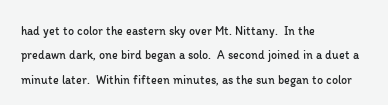had yet to color the eastern sky over Mt. Nittany.  In the predawn dark, one bird began a solo.  A second joined in a duet a minute later.  Within fifteen minutes, as the sun began to color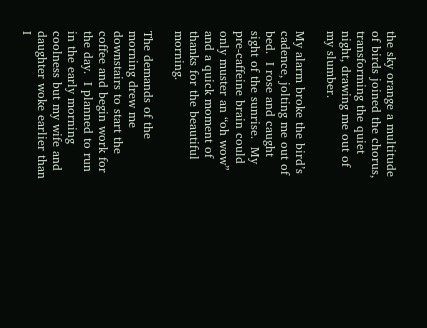the sky orange a multitude of birds joined the chorus, transforming the quiet night, drawing me out of my slumber.

My alarm broke the bird’s cadence, jolting me out of bed.  I rose and caught sight of the sunrise.  My pre-caffeine brain could only muster an “oh wow” and a quick moment of thanks for the beautiful morning.

The demands of the morning drew me downstairs to start the coffee and begin work for the day.  I planned to run in the early morning coolness but my wife and daughter woke earlier than I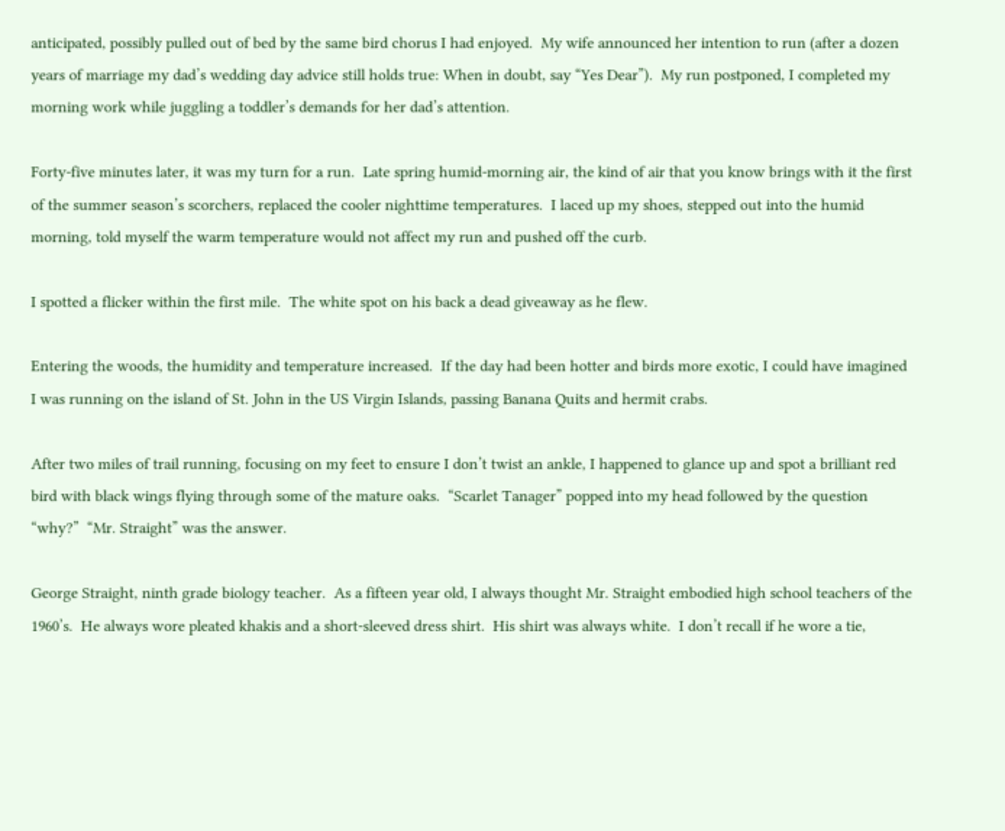anticipated, possibly pulled out of bed by the same bird chorus I had enjoyed.  My wife announced her intention to run (after a dozen years of marriage my dad’s wedding day advice still holds true: When in doubt, say “Yes Dear”).  My run postponed, I completed my morning work while juggling a toddler’s demands for her dad’s attention.

Forty-five minutes later, it was my turn for a run.  Late spring humid-morning air, the kind of air that you know brings with it the first of the summer season’s scorchers, replaced the cooler nighttime temperatures.  I laced up my shoes, stepped out into the humid morning, told myself the warm temperature would not affect my run and pushed off the curb.

I spotted a flicker within the first mile.  The white spot on his back a dead giveaway as he flew.

Entering the woods, the humidity and temperature increased.  If the day had been hotter and birds more exotic, I could have imagined I was running on the island of St. John in the US Virgin Islands, passing Banana Quits and hermit crabs.

After two miles of trail running, focusing on my feet to ensure I don’t twist an ankle, I happened to glance up and spot a brilliant red bird with black wings flying through some of the mature oaks.  “Scarlet Tanager” popped into my head followed by the question “why?”  “Mr. Straight” was the answer.

George Straight, ninth grade biology teacher.  As a fifteen year old, I always thought Mr. Straight embodied high school teachers of the 1960’s.  He always wore pleated khakis and a short-sleeved dress shirt.  His shirt was always white.  I don’t recall if he wore a tie,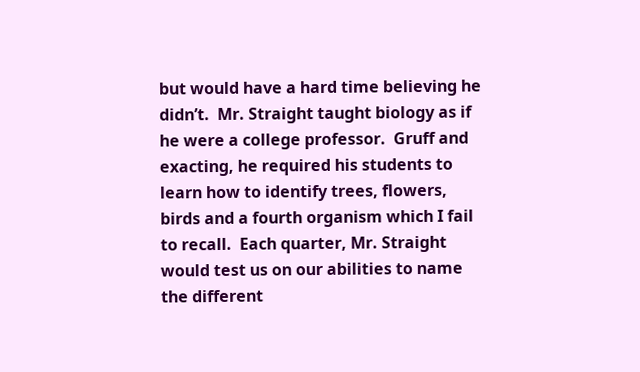but would have a hard time believing he didn’t.  Mr. Straight taught biology as if he were a college professor.  Gruff and exacting, he required his students to learn how to identify trees, flowers, birds and a fourth organism which I fail to recall.  Each quarter, Mr. Straight would test us on our abilities to name the different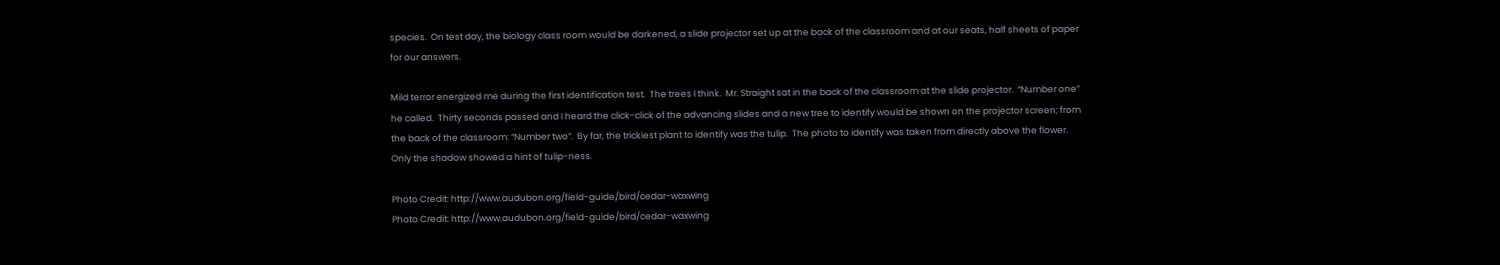species.  On test day, the biology class room would be darkened, a slide projector set up at the back of the classroom and at our seats, half sheets of paper for our answers.

Mild terror energized me during the first identification test.  The trees I think.  Mr. Straight sat in the back of the classroom at the slide projector.  “Number one” he called.  Thirty seconds passed and I heard the click-click of the advancing slides and a new tree to identify would be shown on the projector screen; from the back of the classroom: “Number two”.  By far, the trickiest plant to identify was the tulip.  The photo to identify was taken from directly above the flower.  Only the shadow showed a hint of tulip-ness.

Photo Credit: http://www.audubon.org/field-guide/bird/cedar-waxwing
Photo Credit: http://www.audubon.org/field-guide/bird/cedar-waxwing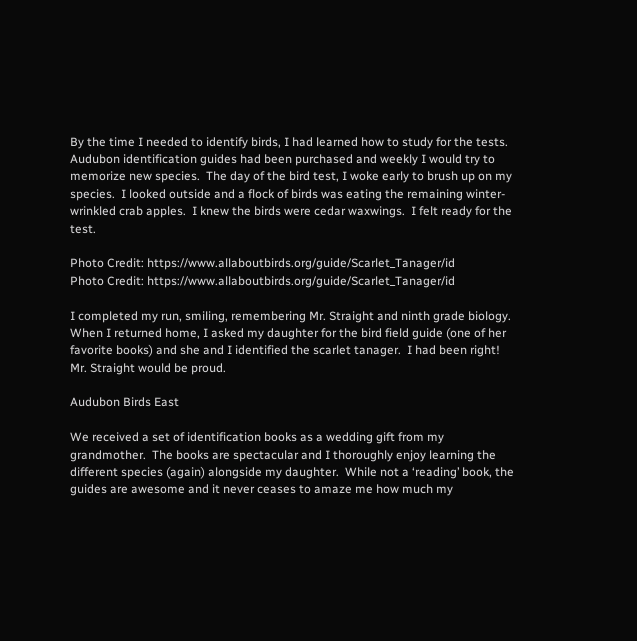By the time I needed to identify birds, I had learned how to study for the tests.  Audubon identification guides had been purchased and weekly I would try to memorize new species.  The day of the bird test, I woke early to brush up on my species.  I looked outside and a flock of birds was eating the remaining winter-wrinkled crab apples.  I knew the birds were cedar waxwings.  I felt ready for the test.

Photo Credit: https://www.allaboutbirds.org/guide/Scarlet_Tanager/id
Photo Credit: https://www.allaboutbirds.org/guide/Scarlet_Tanager/id

I completed my run, smiling, remembering Mr. Straight and ninth grade biology.  When I returned home, I asked my daughter for the bird field guide (one of her favorite books) and she and I identified the scarlet tanager.  I had been right!  Mr. Straight would be proud.

Audubon Birds East

We received a set of identification books as a wedding gift from my grandmother.  The books are spectacular and I thoroughly enjoy learning the different species (again) alongside my daughter.  While not a ‘reading’ book, the guides are awesome and it never ceases to amaze me how much my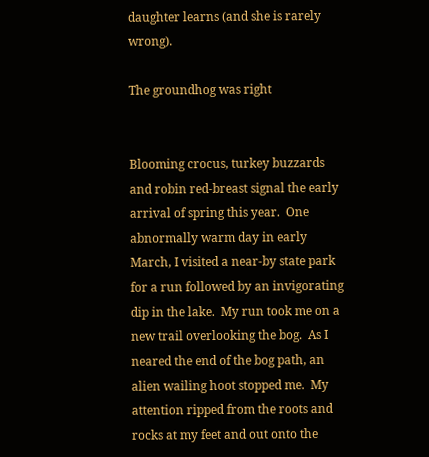daughter learns (and she is rarely wrong).

The groundhog was right


Blooming crocus, turkey buzzards and robin red-breast signal the early arrival of spring this year.  One abnormally warm day in early March, I visited a near-by state park for a run followed by an invigorating dip in the lake.  My run took me on a new trail overlooking the bog.  As I neared the end of the bog path, an alien wailing hoot stopped me.  My attention ripped from the roots and rocks at my feet and out onto the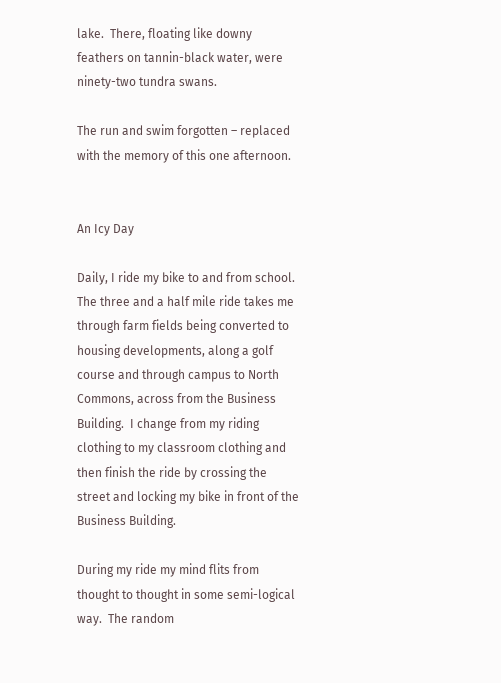lake.  There, floating like downy feathers on tannin-black water, were ninety-two tundra swans.

The run and swim forgotten – replaced with the memory of this one afternoon.


An Icy Day

Daily, I ride my bike to and from school.  The three and a half mile ride takes me through farm fields being converted to housing developments, along a golf course and through campus to North Commons, across from the Business Building.  I change from my riding clothing to my classroom clothing and then finish the ride by crossing the street and locking my bike in front of the Business Building.

During my ride my mind flits from thought to thought in some semi-logical way.  The random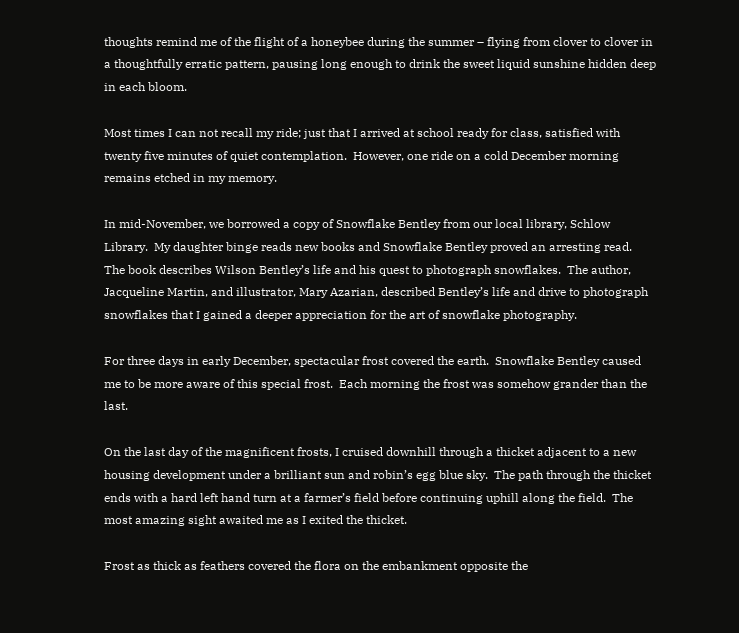thoughts remind me of the flight of a honeybee during the summer – flying from clover to clover in a thoughtfully erratic pattern, pausing long enough to drink the sweet liquid sunshine hidden deep in each bloom.

Most times I can not recall my ride; just that I arrived at school ready for class, satisfied with twenty five minutes of quiet contemplation.  However, one ride on a cold December morning remains etched in my memory.

In mid-November, we borrowed a copy of Snowflake Bentley from our local library, Schlow Library.  My daughter binge reads new books and Snowflake Bentley proved an arresting read.  The book describes Wilson Bentley’s life and his quest to photograph snowflakes.  The author, Jacqueline Martin, and illustrator, Mary Azarian, described Bentley’s life and drive to photograph snowflakes that I gained a deeper appreciation for the art of snowflake photography.

For three days in early December, spectacular frost covered the earth.  Snowflake Bentley caused me to be more aware of this special frost.  Each morning the frost was somehow grander than the last.

On the last day of the magnificent frosts, I cruised downhill through a thicket adjacent to a new housing development under a brilliant sun and robin’s egg blue sky.  The path through the thicket ends with a hard left hand turn at a farmer’s field before continuing uphill along the field.  The most amazing sight awaited me as I exited the thicket.

Frost as thick as feathers covered the flora on the embankment opposite the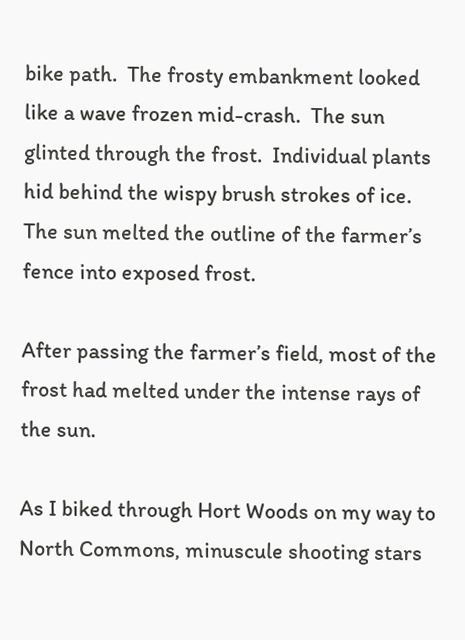bike path.  The frosty embankment looked like a wave frozen mid-crash.  The sun glinted through the frost.  Individual plants hid behind the wispy brush strokes of ice.  The sun melted the outline of the farmer’s fence into exposed frost.

After passing the farmer’s field, most of the frost had melted under the intense rays of the sun.

As I biked through Hort Woods on my way to North Commons, minuscule shooting stars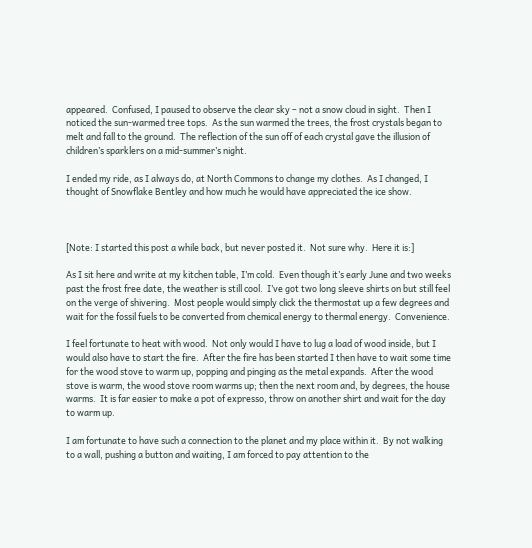appeared.  Confused, I paused to observe the clear sky – not a snow cloud in sight.  Then I noticed the sun-warmed tree tops.  As the sun warmed the trees, the frost crystals began to melt and fall to the ground.  The reflection of the sun off of each crystal gave the illusion of children’s sparklers on a mid-summer’s night.

I ended my ride, as I always do, at North Commons to change my clothes.  As I changed, I thought of Snowflake Bentley and how much he would have appreciated the ice show.



[Note: I started this post a while back, but never posted it.  Not sure why.  Here it is:]

As I sit here and write at my kitchen table, I’m cold.  Even though it’s early June and two weeks past the frost free date, the weather is still cool.  I’ve got two long sleeve shirts on but still feel on the verge of shivering.  Most people would simply click the thermostat up a few degrees and wait for the fossil fuels to be converted from chemical energy to thermal energy.  Convenience.

I feel fortunate to heat with wood.  Not only would I have to lug a load of wood inside, but I would also have to start the fire.  After the fire has been started I then have to wait some time for the wood stove to warm up, popping and pinging as the metal expands.  After the wood stove is warm, the wood stove room warms up; then the next room and, by degrees, the house warms.  It is far easier to make a pot of expresso, throw on another shirt and wait for the day to warm up.

I am fortunate to have such a connection to the planet and my place within it.  By not walking to a wall, pushing a button and waiting, I am forced to pay attention to the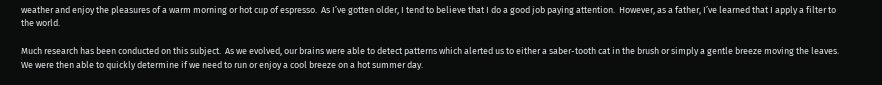weather and enjoy the pleasures of a warm morning or hot cup of espresso.  As I’ve gotten older, I tend to believe that I do a good job paying attention.  However, as a father, I’ve learned that I apply a filter to the world.

Much research has been conducted on this subject.  As we evolved, our brains were able to detect patterns which alerted us to either a saber-tooth cat in the brush or simply a gentle breeze moving the leaves.  We were then able to quickly determine if we need to run or enjoy a cool breeze on a hot summer day.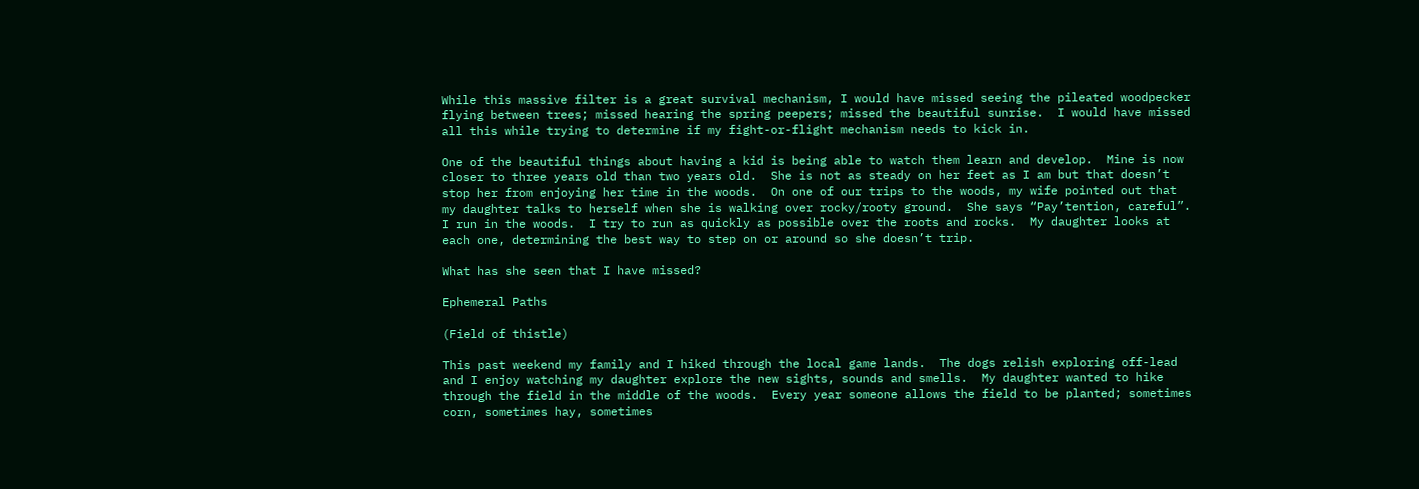While this massive filter is a great survival mechanism, I would have missed seeing the pileated woodpecker flying between trees; missed hearing the spring peepers; missed the beautiful sunrise.  I would have missed all this while trying to determine if my fight-or-flight mechanism needs to kick in.

One of the beautiful things about having a kid is being able to watch them learn and develop.  Mine is now closer to three years old than two years old.  She is not as steady on her feet as I am but that doesn’t stop her from enjoying her time in the woods.  On one of our trips to the woods, my wife pointed out that my daughter talks to herself when she is walking over rocky/rooty ground.  She says “Pay’tention, careful”.  I run in the woods.  I try to run as quickly as possible over the roots and rocks.  My daughter looks at each one, determining the best way to step on or around so she doesn’t trip.

What has she seen that I have missed?

Ephemeral Paths

(Field of thistle)

This past weekend my family and I hiked through the local game lands.  The dogs relish exploring off-lead and I enjoy watching my daughter explore the new sights, sounds and smells.  My daughter wanted to hike through the field in the middle of the woods.  Every year someone allows the field to be planted; sometimes corn, sometimes hay, sometimes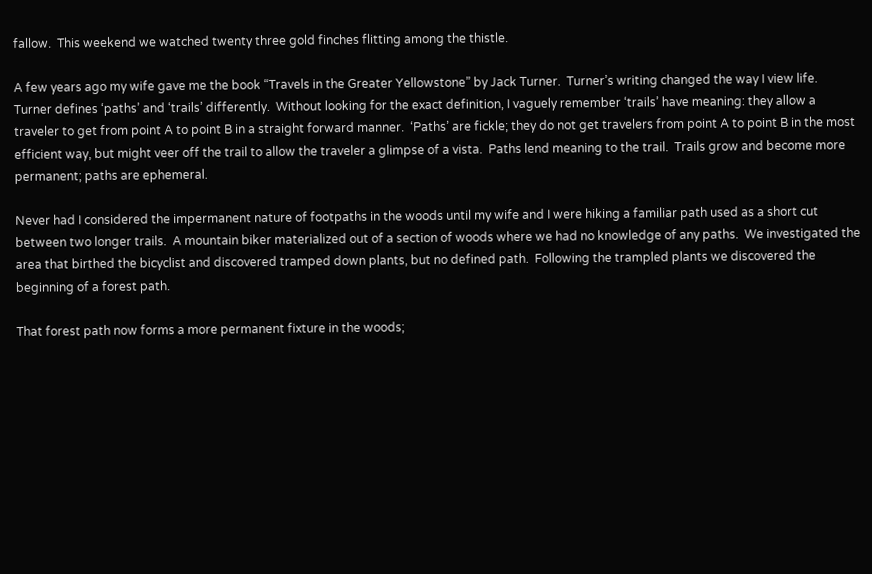fallow.  This weekend we watched twenty three gold finches flitting among the thistle.

A few years ago my wife gave me the book “Travels in the Greater Yellowstone” by Jack Turner.  Turner’s writing changed the way I view life.  Turner defines ‘paths’ and ‘trails’ differently.  Without looking for the exact definition, I vaguely remember ‘trails’ have meaning: they allow a traveler to get from point A to point B in a straight forward manner.  ‘Paths’ are fickle; they do not get travelers from point A to point B in the most efficient way, but might veer off the trail to allow the traveler a glimpse of a vista.  Paths lend meaning to the trail.  Trails grow and become more permanent; paths are ephemeral.

Never had I considered the impermanent nature of footpaths in the woods until my wife and I were hiking a familiar path used as a short cut between two longer trails.  A mountain biker materialized out of a section of woods where we had no knowledge of any paths.  We investigated the area that birthed the bicyclist and discovered tramped down plants, but no defined path.  Following the trampled plants we discovered the beginning of a forest path.

That forest path now forms a more permanent fixture in the woods;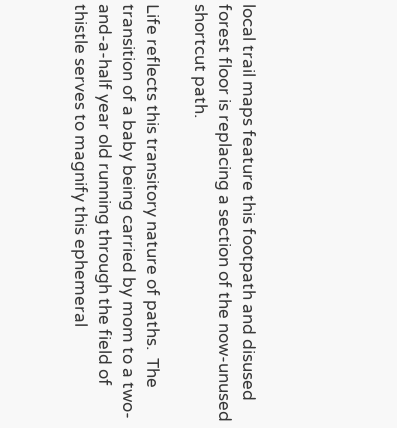local trail maps feature this footpath and disused forest floor is replacing a section of the now-unused shortcut path.

Life reflects this transitory nature of paths.  The transition of a baby being carried by mom to a two-and-a-half year old running through the field of thistle serves to magnify this ephemeral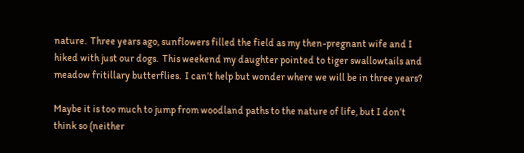nature.  Three years ago, sunflowers filled the field as my then-pregnant wife and I hiked with just our dogs.  This weekend my daughter pointed to tiger swallowtails and meadow fritillary butterflies.  I can’t help but wonder where we will be in three years?

Maybe it is too much to jump from woodland paths to the nature of life, but I don’t think so (neither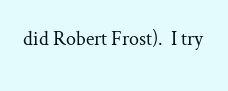did Robert Frost).  I try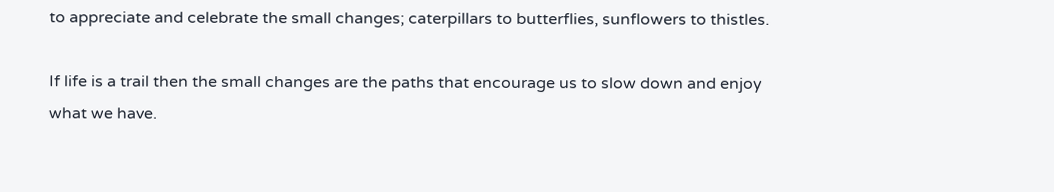to appreciate and celebrate the small changes; caterpillars to butterflies, sunflowers to thistles.

If life is a trail then the small changes are the paths that encourage us to slow down and enjoy what we have.